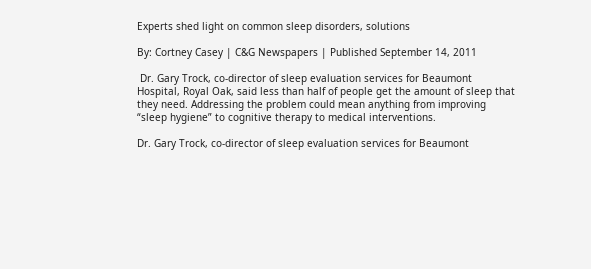Experts shed light on common sleep disorders, solutions

By: Cortney Casey | C&G Newspapers | Published September 14, 2011

 Dr. Gary Trock, co-director of sleep evaluation services for Beaumont Hospital, Royal Oak, said less than half of people get the amount of sleep that they need. Addressing the problem could mean anything from improving “sleep hygiene” to cognitive therapy to medical interventions.

Dr. Gary Trock, co-director of sleep evaluation services for Beaumont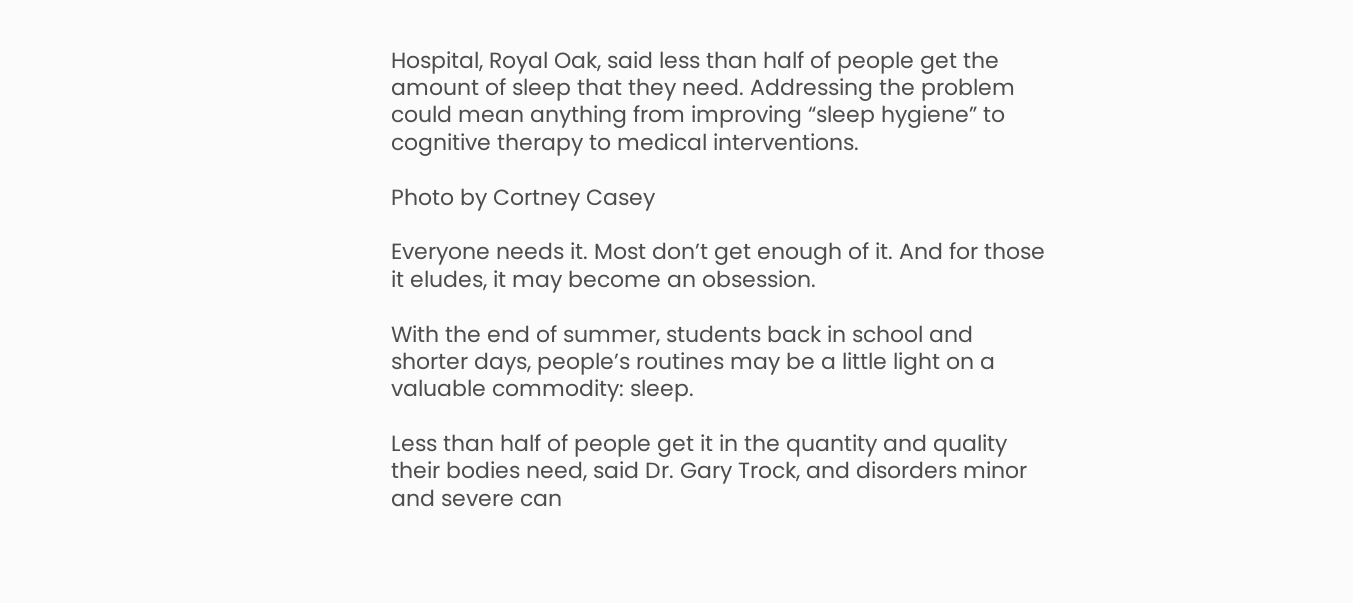Hospital, Royal Oak, said less than half of people get the amount of sleep that they need. Addressing the problem could mean anything from improving “sleep hygiene” to cognitive therapy to medical interventions.

Photo by Cortney Casey

Everyone needs it. Most don’t get enough of it. And for those it eludes, it may become an obsession.

With the end of summer, students back in school and shorter days, people’s routines may be a little light on a valuable commodity: sleep.

Less than half of people get it in the quantity and quality their bodies need, said Dr. Gary Trock, and disorders minor and severe can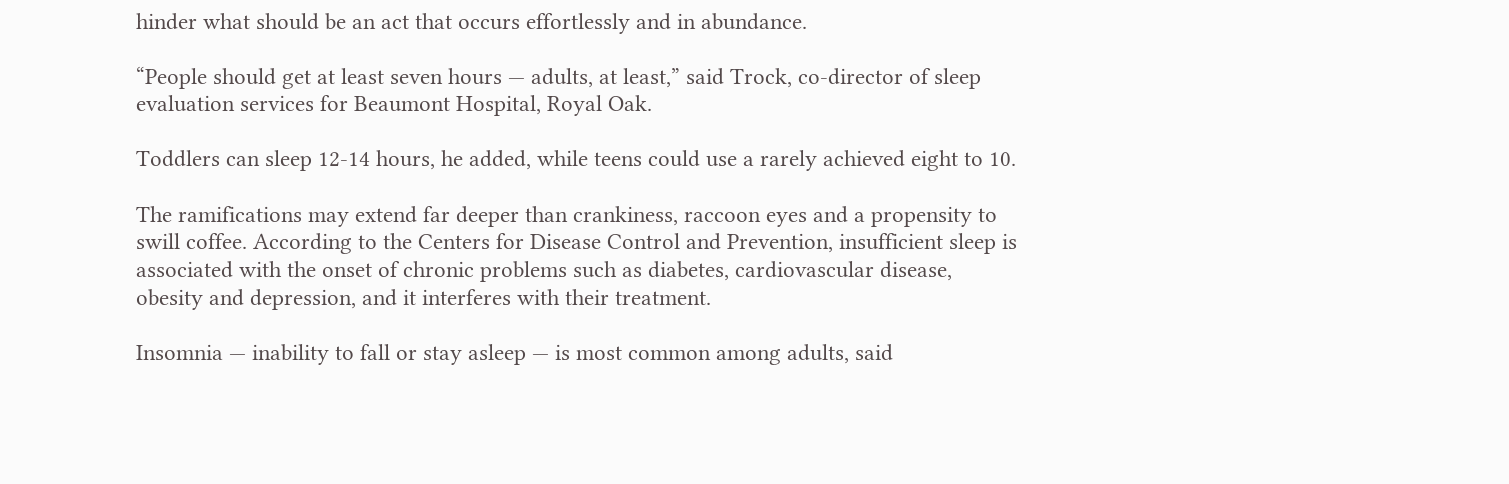hinder what should be an act that occurs effortlessly and in abundance.

“People should get at least seven hours — adults, at least,” said Trock, co-director of sleep evaluation services for Beaumont Hospital, Royal Oak.

Toddlers can sleep 12-14 hours, he added, while teens could use a rarely achieved eight to 10.

The ramifications may extend far deeper than crankiness, raccoon eyes and a propensity to swill coffee. According to the Centers for Disease Control and Prevention, insufficient sleep is associated with the onset of chronic problems such as diabetes, cardiovascular disease, obesity and depression, and it interferes with their treatment.

Insomnia — inability to fall or stay asleep — is most common among adults, said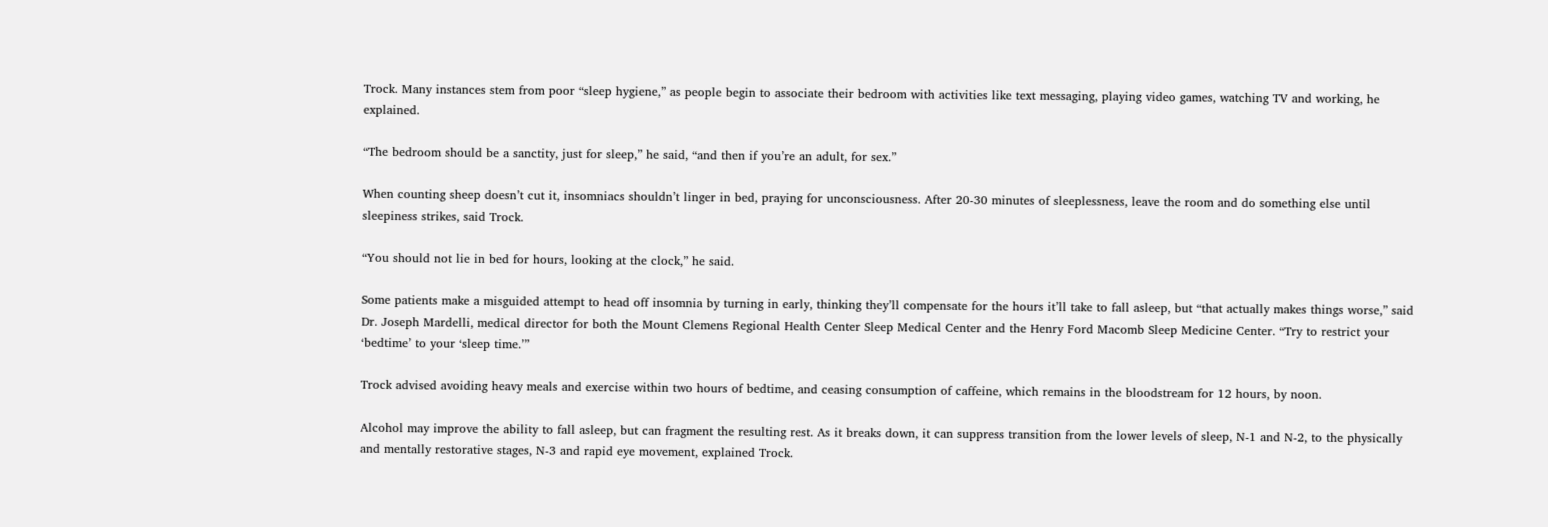Trock. Many instances stem from poor “sleep hygiene,” as people begin to associate their bedroom with activities like text messaging, playing video games, watching TV and working, he explained.

“The bedroom should be a sanctity, just for sleep,” he said, “and then if you’re an adult, for sex.”

When counting sheep doesn’t cut it, insomniacs shouldn’t linger in bed, praying for unconsciousness. After 20-30 minutes of sleeplessness, leave the room and do something else until sleepiness strikes, said Trock.

“You should not lie in bed for hours, looking at the clock,” he said.

Some patients make a misguided attempt to head off insomnia by turning in early, thinking they’ll compensate for the hours it’ll take to fall asleep, but “that actually makes things worse,” said Dr. Joseph Mardelli, medical director for both the Mount Clemens Regional Health Center Sleep Medical Center and the Henry Ford Macomb Sleep Medicine Center. “Try to restrict your ‘bedtime’ to your ‘sleep time.’”

Trock advised avoiding heavy meals and exercise within two hours of bedtime, and ceasing consumption of caffeine, which remains in the bloodstream for 12 hours, by noon.

Alcohol may improve the ability to fall asleep, but can fragment the resulting rest. As it breaks down, it can suppress transition from the lower levels of sleep, N-1 and N-2, to the physically and mentally restorative stages, N-3 and rapid eye movement, explained Trock.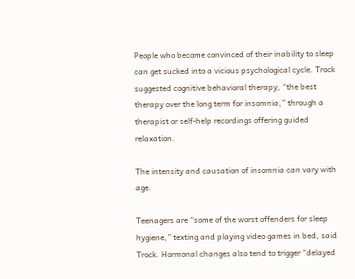People who become convinced of their inability to sleep can get sucked into a vicious psychological cycle. Trock suggested cognitive behavioral therapy, “the best therapy over the long term for insomnia,” through a therapist or self-help recordings offering guided relaxation.

The intensity and causation of insomnia can vary with age.

Teenagers are “some of the worst offenders for sleep hygiene,” texting and playing video games in bed, said Trock. Hormonal changes also tend to trigger “delayed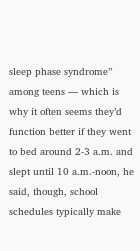sleep phase syndrome” among teens — which is why it often seems they’d function better if they went to bed around 2-3 a.m. and slept until 10 a.m.-noon, he said, though, school schedules typically make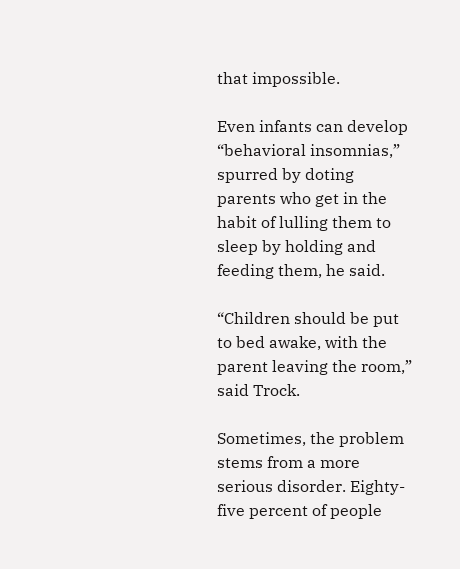that impossible.

Even infants can develop “behavioral insomnias,” spurred by doting parents who get in the habit of lulling them to sleep by holding and feeding them, he said.

“Children should be put to bed awake, with the parent leaving the room,” said Trock.

Sometimes, the problem stems from a more serious disorder. Eighty-five percent of people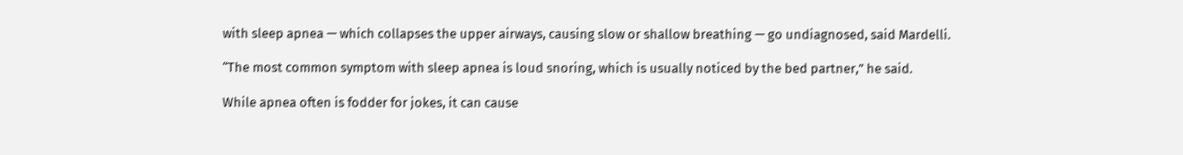with sleep apnea — which collapses the upper airways, causing slow or shallow breathing — go undiagnosed, said Mardelli.

“The most common symptom with sleep apnea is loud snoring, which is usually noticed by the bed partner,” he said.

While apnea often is fodder for jokes, it can cause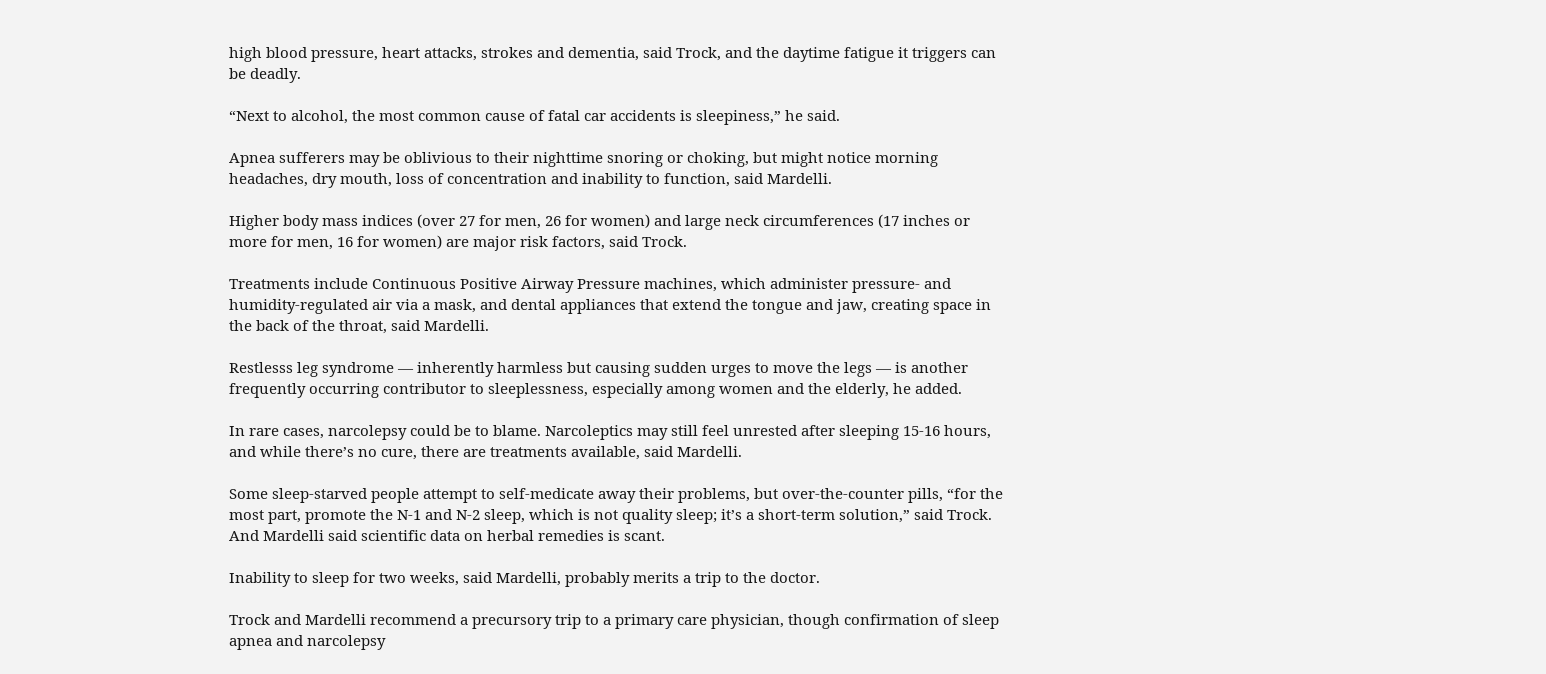high blood pressure, heart attacks, strokes and dementia, said Trock, and the daytime fatigue it triggers can be deadly.

“Next to alcohol, the most common cause of fatal car accidents is sleepiness,” he said.

Apnea sufferers may be oblivious to their nighttime snoring or choking, but might notice morning headaches, dry mouth, loss of concentration and inability to function, said Mardelli.

Higher body mass indices (over 27 for men, 26 for women) and large neck circumferences (17 inches or more for men, 16 for women) are major risk factors, said Trock.

Treatments include Continuous Positive Airway Pressure machines, which administer pressure- and humidity-regulated air via a mask, and dental appliances that extend the tongue and jaw, creating space in the back of the throat, said Mardelli.

Restlesss leg syndrome — inherently harmless but causing sudden urges to move the legs — is another frequently occurring contributor to sleeplessness, especially among women and the elderly, he added.

In rare cases, narcolepsy could be to blame. Narcoleptics may still feel unrested after sleeping 15-16 hours, and while there’s no cure, there are treatments available, said Mardelli.

Some sleep-starved people attempt to self-medicate away their problems, but over-the-counter pills, “for the most part, promote the N-1 and N-2 sleep, which is not quality sleep; it’s a short-term solution,” said Trock. And Mardelli said scientific data on herbal remedies is scant.

Inability to sleep for two weeks, said Mardelli, probably merits a trip to the doctor.

Trock and Mardelli recommend a precursory trip to a primary care physician, though confirmation of sleep apnea and narcolepsy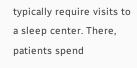typically require visits to a sleep center. There, patients spend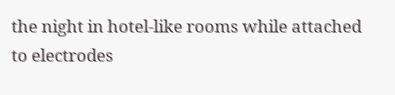the night in hotel-like rooms while attached to electrodes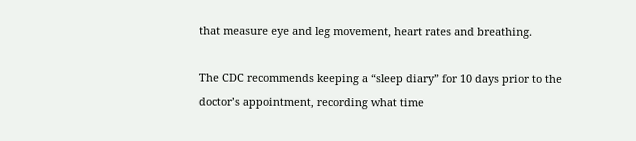that measure eye and leg movement, heart rates and breathing.

The CDC recommends keeping a “sleep diary” for 10 days prior to the doctor’s appointment, recording what time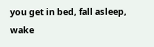you get in bed, fall asleep, wake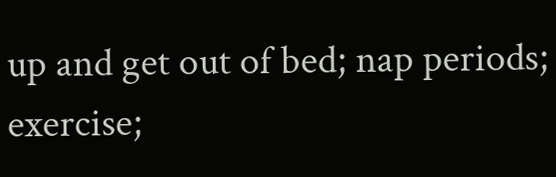up and get out of bed; nap periods; exercise;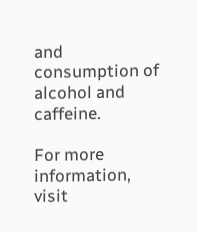and consumption of alcohol and caffeine.

For more information, visit